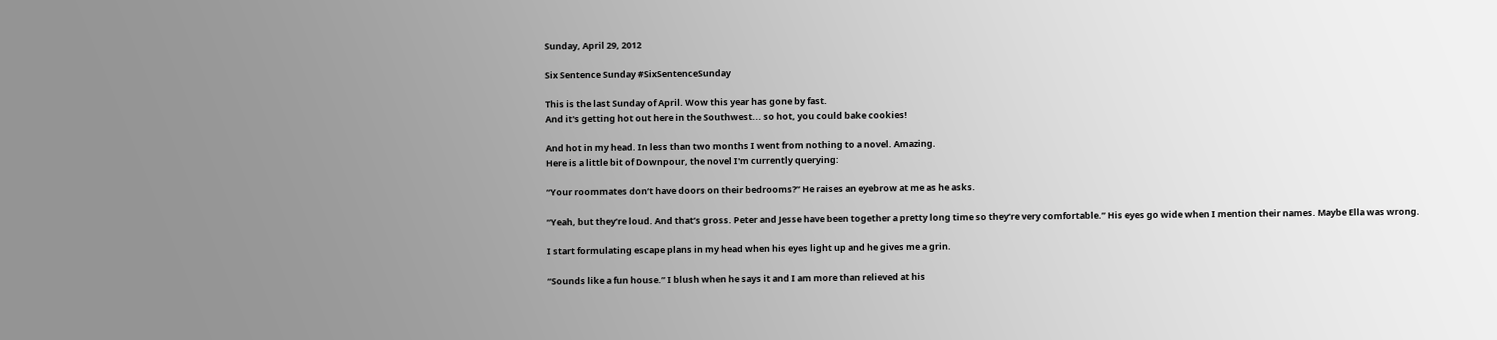Sunday, April 29, 2012

Six Sentence Sunday #SixSentenceSunday

This is the last Sunday of April. Wow this year has gone by fast.
And it's getting hot out here in the Southwest... so hot, you could bake cookies!

And hot in my head. In less than two months I went from nothing to a novel. Amazing.
Here is a little bit of Downpour, the novel I'm currently querying:

“Your roommates don’t have doors on their bedrooms?” He raises an eyebrow at me as he asks.

“Yeah, but they’re loud. And that’s gross. Peter and Jesse have been together a pretty long time so they’re very comfortable.” His eyes go wide when I mention their names. Maybe Ella was wrong.

I start formulating escape plans in my head when his eyes light up and he gives me a grin.

“Sounds like a fun house.” I blush when he says it and I am more than relieved at his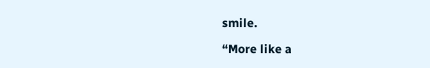smile.

“More like a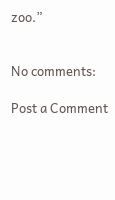zoo.”


No comments:

Post a Comment